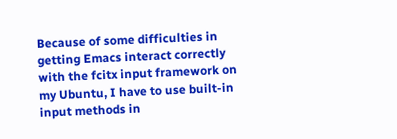Because of some difficulties in getting Emacs interact correctly with the fcitx input framework on my Ubuntu, I have to use built-in input methods in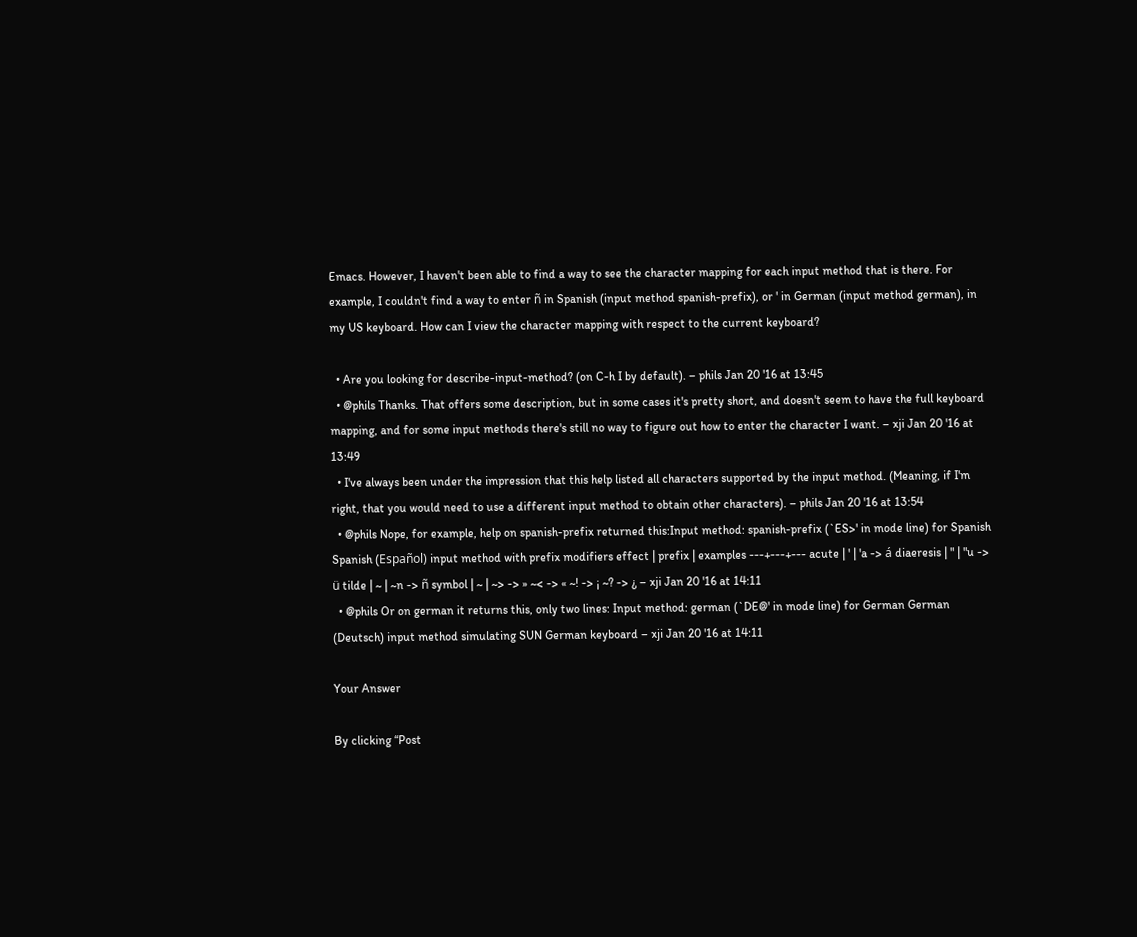Emacs. However, I haven't been able to find a way to see the character mapping for each input method that is there. For example, I couldn't find a way to enter ñ in Spanish (input method spanish-prefix), or ' in German (input method german), in my US keyboard. How can I view the character mapping with respect to the current keyboard?

  • Are you looking for describe-input-method? (on C-h I by default). – phils Jan 20 '16 at 13:45
  • @phils Thanks. That offers some description, but in some cases it's pretty short, and doesn't seem to have the full keyboard mapping, and for some input methods there's still no way to figure out how to enter the character I want. – xji Jan 20 '16 at 13:49
  • I've always been under the impression that this help listed all characters supported by the input method. (Meaning, if I'm right, that you would need to use a different input method to obtain other characters). – phils Jan 20 '16 at 13:54
  • @phils Nope, for example, help on spanish-prefix returned this:Input method: spanish-prefix (`ES>' in mode line) for Spanish Spanish (Español) input method with prefix modifiers effect | prefix | examples ---+---+--- acute | ' | 'a -> á diaeresis | " | "u -> ü tilde | ~ | ~n -> ñ symbol | ~ | ~> -> » ~< -> « ~! -> ¡ ~? -> ¿ – xji Jan 20 '16 at 14:11
  • @phils Or on german it returns this, only two lines: Input method: german (`DE@' in mode line) for German German (Deutsch) input method simulating SUN German keyboard – xji Jan 20 '16 at 14:11

Your Answer

By clicking “Post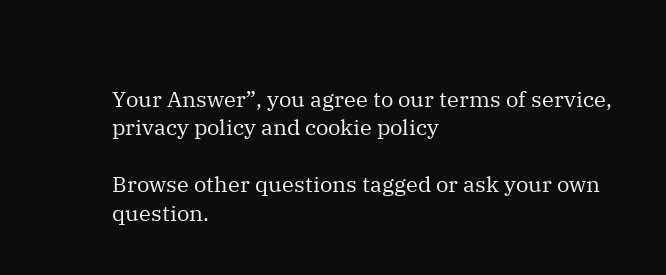Your Answer”, you agree to our terms of service, privacy policy and cookie policy

Browse other questions tagged or ask your own question.